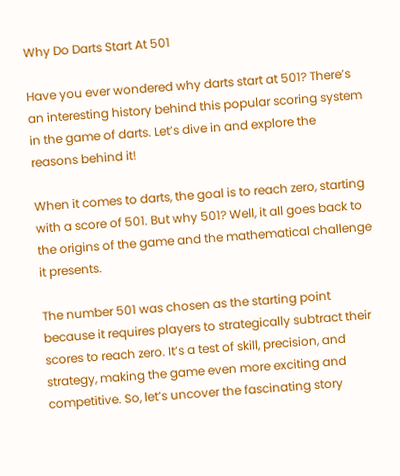Why Do Darts Start At 501

Have you ever wondered why darts start at 501? There’s an interesting history behind this popular scoring system in the game of darts. Let’s dive in and explore the reasons behind it!

When it comes to darts, the goal is to reach zero, starting with a score of 501. But why 501? Well, it all goes back to the origins of the game and the mathematical challenge it presents.

The number 501 was chosen as the starting point because it requires players to strategically subtract their scores to reach zero. It’s a test of skill, precision, and strategy, making the game even more exciting and competitive. So, let’s uncover the fascinating story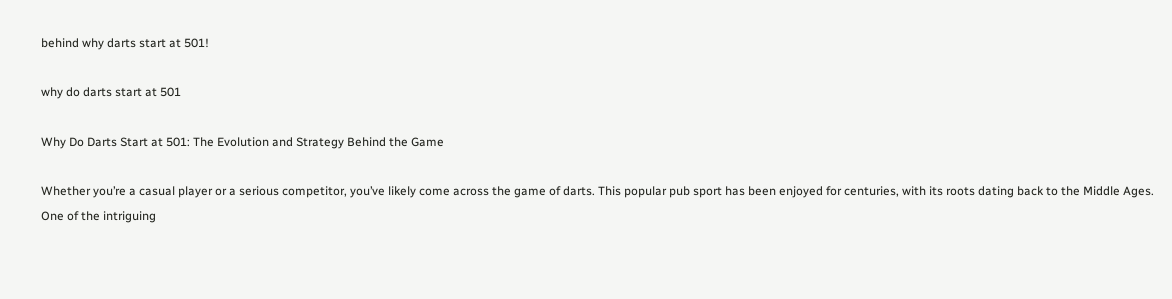behind why darts start at 501!

why do darts start at 501

Why Do Darts Start at 501: The Evolution and Strategy Behind the Game

Whether you’re a casual player or a serious competitor, you’ve likely come across the game of darts. This popular pub sport has been enjoyed for centuries, with its roots dating back to the Middle Ages. One of the intriguing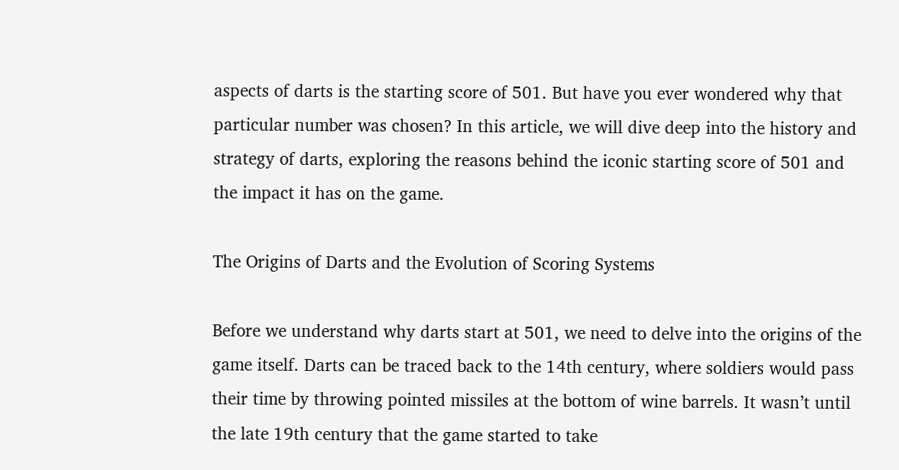aspects of darts is the starting score of 501. But have you ever wondered why that particular number was chosen? In this article, we will dive deep into the history and strategy of darts, exploring the reasons behind the iconic starting score of 501 and the impact it has on the game.

The Origins of Darts and the Evolution of Scoring Systems

Before we understand why darts start at 501, we need to delve into the origins of the game itself. Darts can be traced back to the 14th century, where soldiers would pass their time by throwing pointed missiles at the bottom of wine barrels. It wasn’t until the late 19th century that the game started to take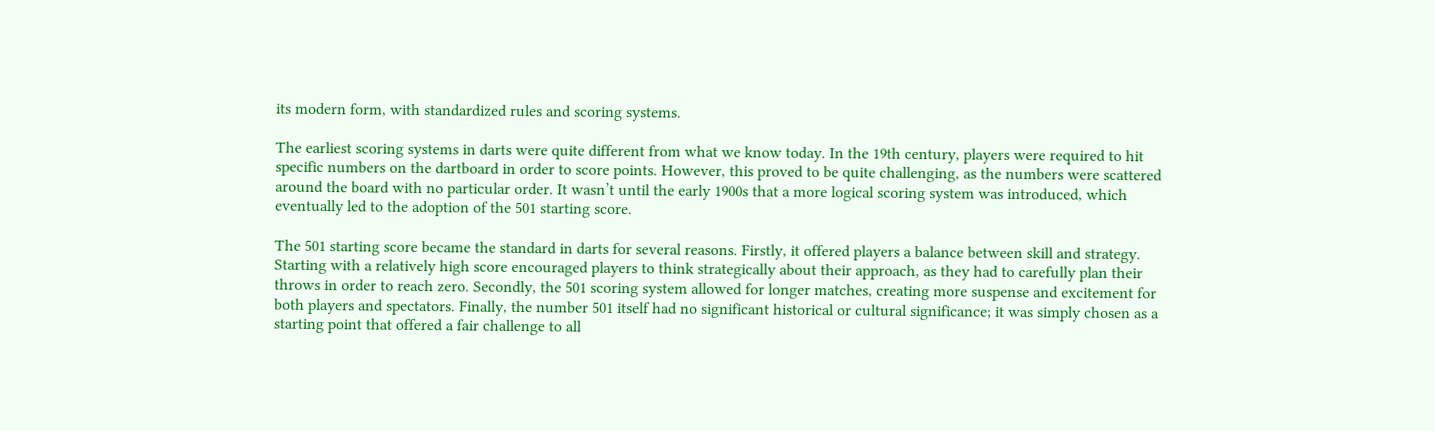its modern form, with standardized rules and scoring systems.

The earliest scoring systems in darts were quite different from what we know today. In the 19th century, players were required to hit specific numbers on the dartboard in order to score points. However, this proved to be quite challenging, as the numbers were scattered around the board with no particular order. It wasn’t until the early 1900s that a more logical scoring system was introduced, which eventually led to the adoption of the 501 starting score.

The 501 starting score became the standard in darts for several reasons. Firstly, it offered players a balance between skill and strategy. Starting with a relatively high score encouraged players to think strategically about their approach, as they had to carefully plan their throws in order to reach zero. Secondly, the 501 scoring system allowed for longer matches, creating more suspense and excitement for both players and spectators. Finally, the number 501 itself had no significant historical or cultural significance; it was simply chosen as a starting point that offered a fair challenge to all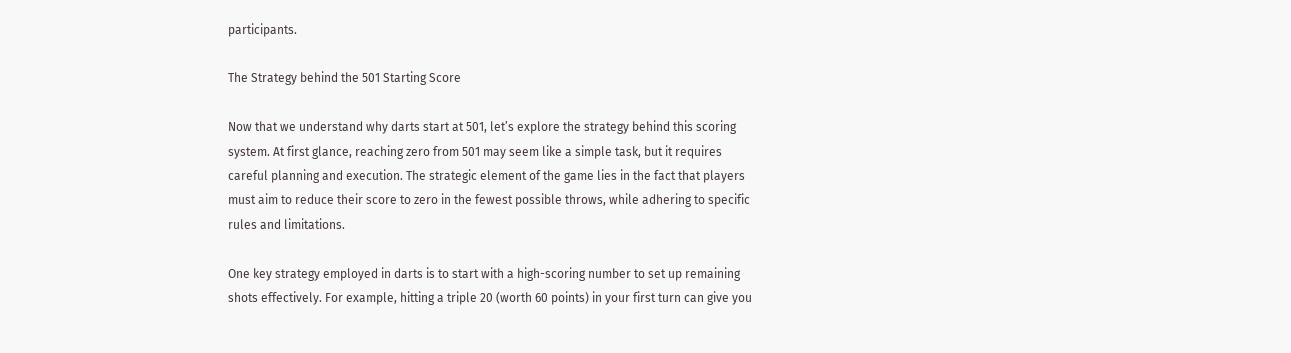participants.

The Strategy behind the 501 Starting Score

Now that we understand why darts start at 501, let’s explore the strategy behind this scoring system. At first glance, reaching zero from 501 may seem like a simple task, but it requires careful planning and execution. The strategic element of the game lies in the fact that players must aim to reduce their score to zero in the fewest possible throws, while adhering to specific rules and limitations.

One key strategy employed in darts is to start with a high-scoring number to set up remaining shots effectively. For example, hitting a triple 20 (worth 60 points) in your first turn can give you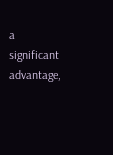a significant advantage,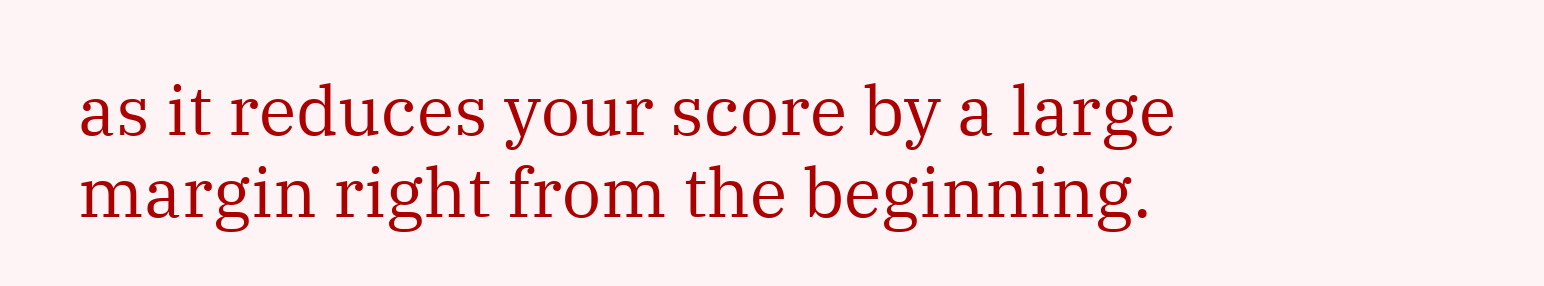as it reduces your score by a large margin right from the beginning.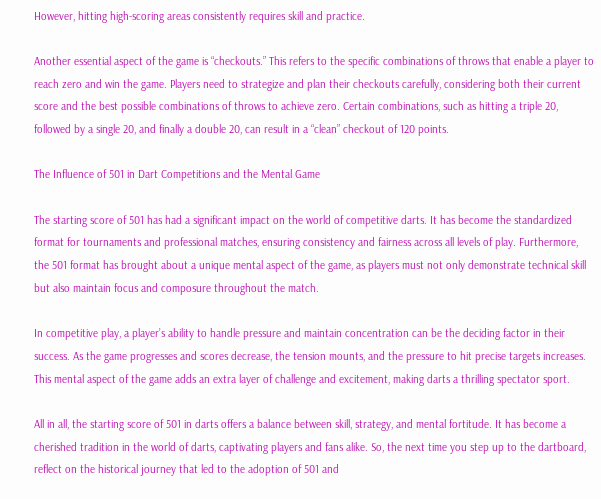However, hitting high-scoring areas consistently requires skill and practice.

Another essential aspect of the game is “checkouts.” This refers to the specific combinations of throws that enable a player to reach zero and win the game. Players need to strategize and plan their checkouts carefully, considering both their current score and the best possible combinations of throws to achieve zero. Certain combinations, such as hitting a triple 20, followed by a single 20, and finally a double 20, can result in a “clean” checkout of 120 points.

The Influence of 501 in Dart Competitions and the Mental Game

The starting score of 501 has had a significant impact on the world of competitive darts. It has become the standardized format for tournaments and professional matches, ensuring consistency and fairness across all levels of play. Furthermore, the 501 format has brought about a unique mental aspect of the game, as players must not only demonstrate technical skill but also maintain focus and composure throughout the match.

In competitive play, a player’s ability to handle pressure and maintain concentration can be the deciding factor in their success. As the game progresses and scores decrease, the tension mounts, and the pressure to hit precise targets increases. This mental aspect of the game adds an extra layer of challenge and excitement, making darts a thrilling spectator sport.

All in all, the starting score of 501 in darts offers a balance between skill, strategy, and mental fortitude. It has become a cherished tradition in the world of darts, captivating players and fans alike. So, the next time you step up to the dartboard, reflect on the historical journey that led to the adoption of 501 and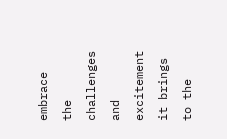embrace the challenges and excitement it brings to the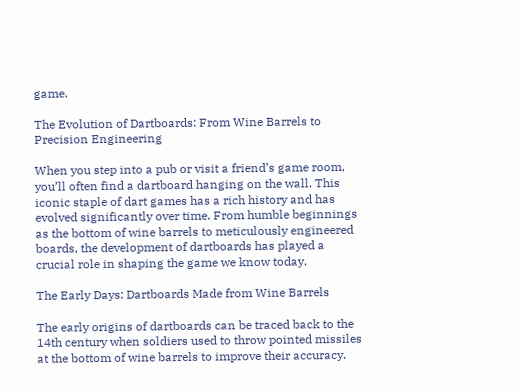game.

The Evolution of Dartboards: From Wine Barrels to Precision Engineering

When you step into a pub or visit a friend’s game room, you’ll often find a dartboard hanging on the wall. This iconic staple of dart games has a rich history and has evolved significantly over time. From humble beginnings as the bottom of wine barrels to meticulously engineered boards, the development of dartboards has played a crucial role in shaping the game we know today.

The Early Days: Dartboards Made from Wine Barrels

The early origins of dartboards can be traced back to the 14th century when soldiers used to throw pointed missiles at the bottom of wine barrels to improve their accuracy.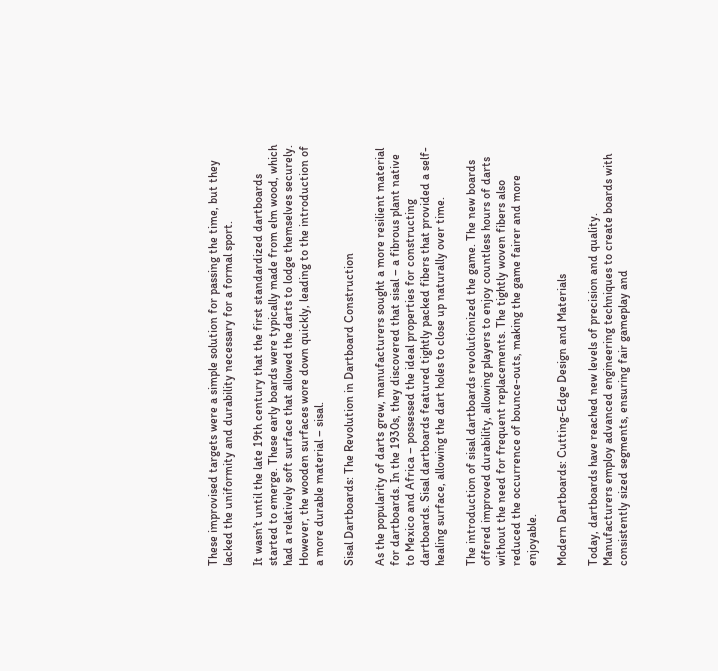These improvised targets were a simple solution for passing the time, but they lacked the uniformity and durability necessary for a formal sport.

It wasn’t until the late 19th century that the first standardized dartboards started to emerge. These early boards were typically made from elm wood, which had a relatively soft surface that allowed the darts to lodge themselves securely. However, the wooden surfaces wore down quickly, leading to the introduction of a more durable material – sisal.

Sisal Dartboards: The Revolution in Dartboard Construction

As the popularity of darts grew, manufacturers sought a more resilient material for dartboards. In the 1930s, they discovered that sisal – a fibrous plant native to Mexico and Africa – possessed the ideal properties for constructing dartboards. Sisal dartboards featured tightly packed fibers that provided a self-healing surface, allowing the dart holes to close up naturally over time.

The introduction of sisal dartboards revolutionized the game. The new boards offered improved durability, allowing players to enjoy countless hours of darts without the need for frequent replacements. The tightly woven fibers also reduced the occurrence of bounce-outs, making the game fairer and more enjoyable.

Modern Dartboards: Cutting-Edge Design and Materials

Today, dartboards have reached new levels of precision and quality. Manufacturers employ advanced engineering techniques to create boards with consistently sized segments, ensuring fair gameplay and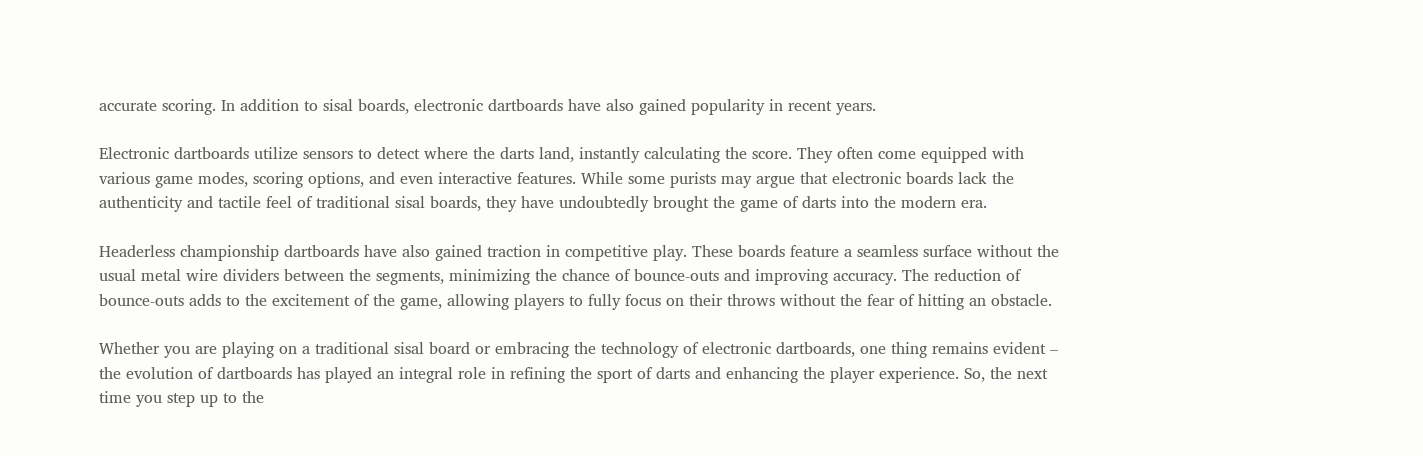accurate scoring. In addition to sisal boards, electronic dartboards have also gained popularity in recent years.

Electronic dartboards utilize sensors to detect where the darts land, instantly calculating the score. They often come equipped with various game modes, scoring options, and even interactive features. While some purists may argue that electronic boards lack the authenticity and tactile feel of traditional sisal boards, they have undoubtedly brought the game of darts into the modern era.

Headerless championship dartboards have also gained traction in competitive play. These boards feature a seamless surface without the usual metal wire dividers between the segments, minimizing the chance of bounce-outs and improving accuracy. The reduction of bounce-outs adds to the excitement of the game, allowing players to fully focus on their throws without the fear of hitting an obstacle.

Whether you are playing on a traditional sisal board or embracing the technology of electronic dartboards, one thing remains evident – the evolution of dartboards has played an integral role in refining the sport of darts and enhancing the player experience. So, the next time you step up to the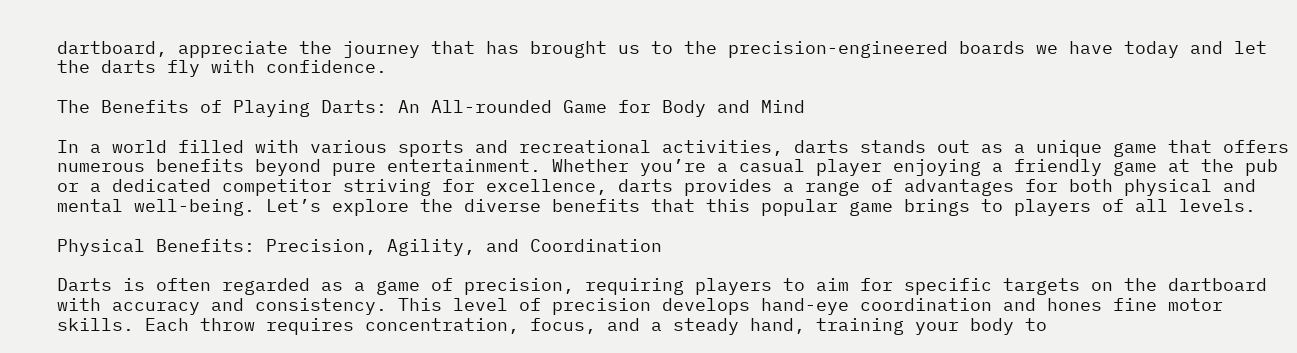dartboard, appreciate the journey that has brought us to the precision-engineered boards we have today and let the darts fly with confidence.

The Benefits of Playing Darts: An All-rounded Game for Body and Mind

In a world filled with various sports and recreational activities, darts stands out as a unique game that offers numerous benefits beyond pure entertainment. Whether you’re a casual player enjoying a friendly game at the pub or a dedicated competitor striving for excellence, darts provides a range of advantages for both physical and mental well-being. Let’s explore the diverse benefits that this popular game brings to players of all levels.

Physical Benefits: Precision, Agility, and Coordination

Darts is often regarded as a game of precision, requiring players to aim for specific targets on the dartboard with accuracy and consistency. This level of precision develops hand-eye coordination and hones fine motor skills. Each throw requires concentration, focus, and a steady hand, training your body to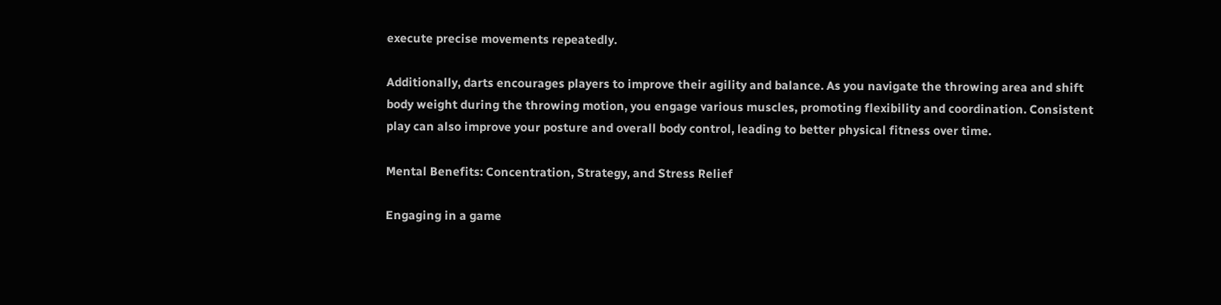execute precise movements repeatedly.

Additionally, darts encourages players to improve their agility and balance. As you navigate the throwing area and shift body weight during the throwing motion, you engage various muscles, promoting flexibility and coordination. Consistent play can also improve your posture and overall body control, leading to better physical fitness over time.

Mental Benefits: Concentration, Strategy, and Stress Relief

Engaging in a game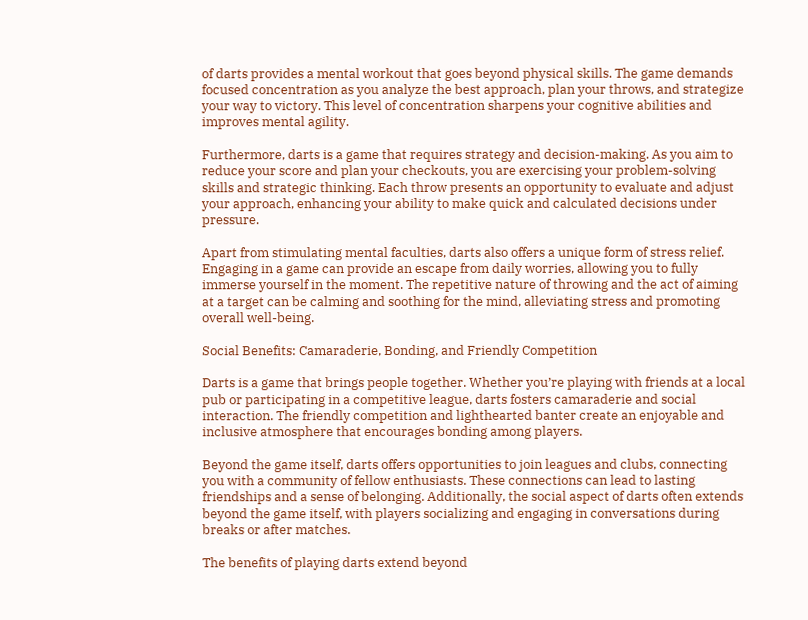of darts provides a mental workout that goes beyond physical skills. The game demands focused concentration as you analyze the best approach, plan your throws, and strategize your way to victory. This level of concentration sharpens your cognitive abilities and improves mental agility.

Furthermore, darts is a game that requires strategy and decision-making. As you aim to reduce your score and plan your checkouts, you are exercising your problem-solving skills and strategic thinking. Each throw presents an opportunity to evaluate and adjust your approach, enhancing your ability to make quick and calculated decisions under pressure.

Apart from stimulating mental faculties, darts also offers a unique form of stress relief. Engaging in a game can provide an escape from daily worries, allowing you to fully immerse yourself in the moment. The repetitive nature of throwing and the act of aiming at a target can be calming and soothing for the mind, alleviating stress and promoting overall well-being.

Social Benefits: Camaraderie, Bonding, and Friendly Competition

Darts is a game that brings people together. Whether you’re playing with friends at a local pub or participating in a competitive league, darts fosters camaraderie and social interaction. The friendly competition and lighthearted banter create an enjoyable and inclusive atmosphere that encourages bonding among players.

Beyond the game itself, darts offers opportunities to join leagues and clubs, connecting you with a community of fellow enthusiasts. These connections can lead to lasting friendships and a sense of belonging. Additionally, the social aspect of darts often extends beyond the game itself, with players socializing and engaging in conversations during breaks or after matches.

The benefits of playing darts extend beyond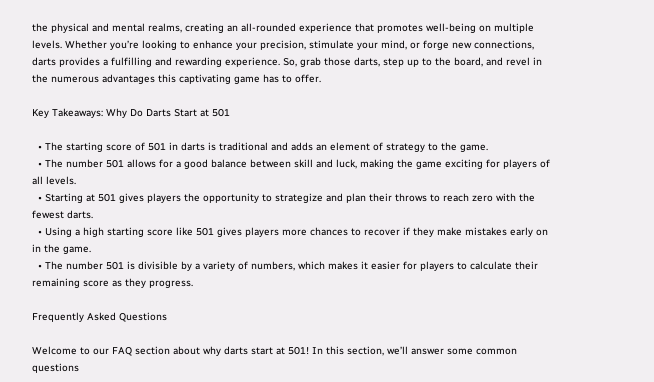the physical and mental realms, creating an all-rounded experience that promotes well-being on multiple levels. Whether you’re looking to enhance your precision, stimulate your mind, or forge new connections, darts provides a fulfilling and rewarding experience. So, grab those darts, step up to the board, and revel in the numerous advantages this captivating game has to offer.

Key Takeaways: Why Do Darts Start at 501

  • The starting score of 501 in darts is traditional and adds an element of strategy to the game.
  • The number 501 allows for a good balance between skill and luck, making the game exciting for players of all levels.
  • Starting at 501 gives players the opportunity to strategize and plan their throws to reach zero with the fewest darts.
  • Using a high starting score like 501 gives players more chances to recover if they make mistakes early on in the game.
  • The number 501 is divisible by a variety of numbers, which makes it easier for players to calculate their remaining score as they progress.

Frequently Asked Questions

Welcome to our FAQ section about why darts start at 501! In this section, we’ll answer some common questions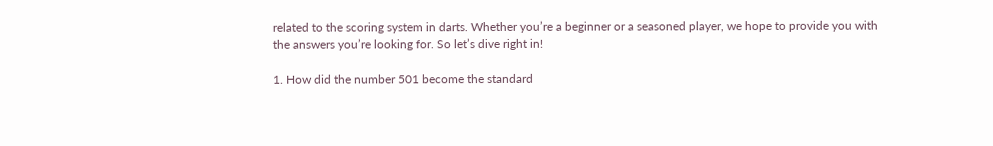related to the scoring system in darts. Whether you’re a beginner or a seasoned player, we hope to provide you with the answers you’re looking for. So let’s dive right in!

1. How did the number 501 become the standard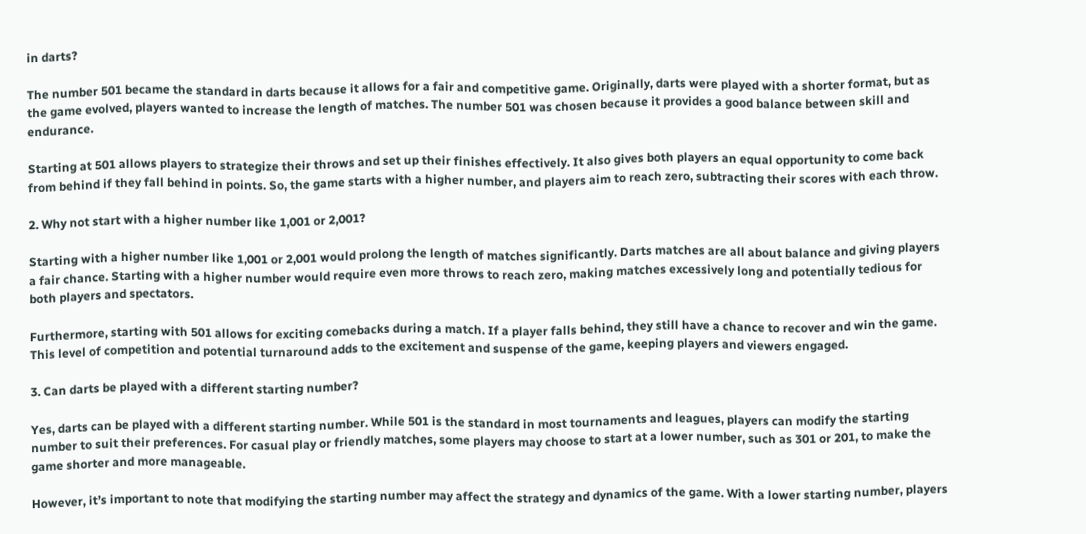in darts?

The number 501 became the standard in darts because it allows for a fair and competitive game. Originally, darts were played with a shorter format, but as the game evolved, players wanted to increase the length of matches. The number 501 was chosen because it provides a good balance between skill and endurance.

Starting at 501 allows players to strategize their throws and set up their finishes effectively. It also gives both players an equal opportunity to come back from behind if they fall behind in points. So, the game starts with a higher number, and players aim to reach zero, subtracting their scores with each throw.

2. Why not start with a higher number like 1,001 or 2,001?

Starting with a higher number like 1,001 or 2,001 would prolong the length of matches significantly. Darts matches are all about balance and giving players a fair chance. Starting with a higher number would require even more throws to reach zero, making matches excessively long and potentially tedious for both players and spectators.

Furthermore, starting with 501 allows for exciting comebacks during a match. If a player falls behind, they still have a chance to recover and win the game. This level of competition and potential turnaround adds to the excitement and suspense of the game, keeping players and viewers engaged.

3. Can darts be played with a different starting number?

Yes, darts can be played with a different starting number. While 501 is the standard in most tournaments and leagues, players can modify the starting number to suit their preferences. For casual play or friendly matches, some players may choose to start at a lower number, such as 301 or 201, to make the game shorter and more manageable.

However, it’s important to note that modifying the starting number may affect the strategy and dynamics of the game. With a lower starting number, players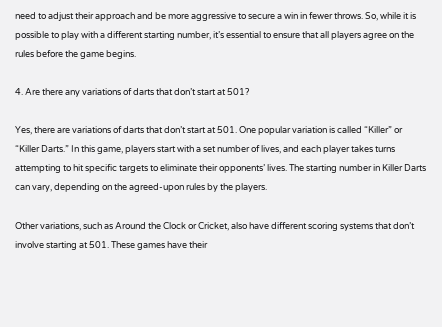need to adjust their approach and be more aggressive to secure a win in fewer throws. So, while it is possible to play with a different starting number, it’s essential to ensure that all players agree on the rules before the game begins.

4. Are there any variations of darts that don’t start at 501?

Yes, there are variations of darts that don’t start at 501. One popular variation is called “Killer” or “Killer Darts.” In this game, players start with a set number of lives, and each player takes turns attempting to hit specific targets to eliminate their opponents’ lives. The starting number in Killer Darts can vary, depending on the agreed-upon rules by the players.

Other variations, such as Around the Clock or Cricket, also have different scoring systems that don’t involve starting at 501. These games have their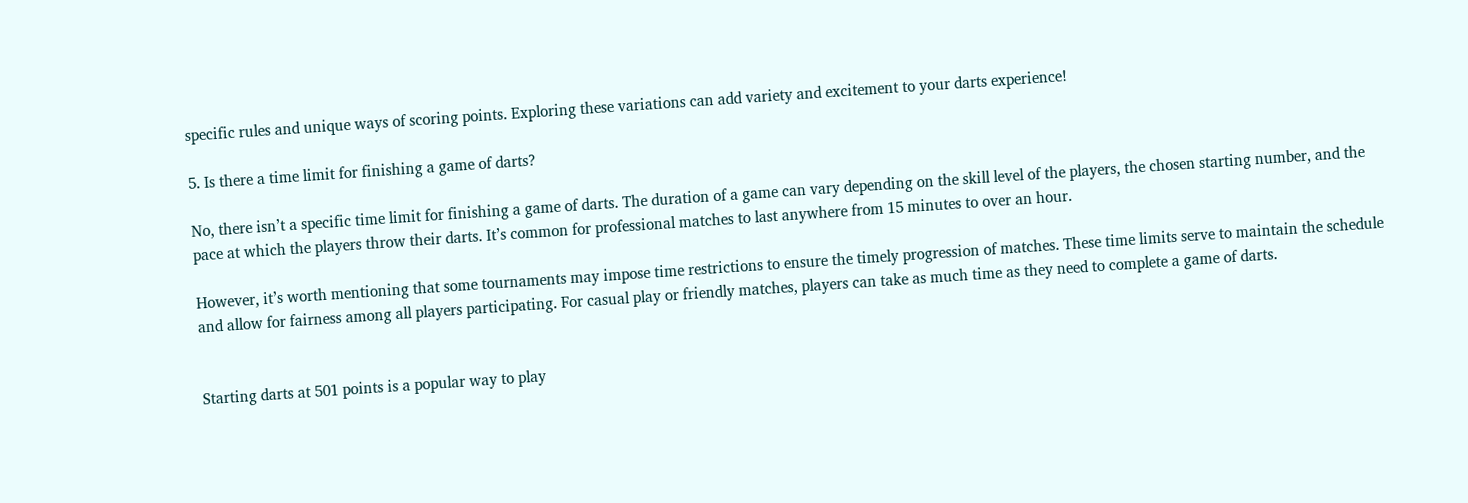specific rules and unique ways of scoring points. Exploring these variations can add variety and excitement to your darts experience!

5. Is there a time limit for finishing a game of darts?

No, there isn’t a specific time limit for finishing a game of darts. The duration of a game can vary depending on the skill level of the players, the chosen starting number, and the pace at which the players throw their darts. It’s common for professional matches to last anywhere from 15 minutes to over an hour.

However, it’s worth mentioning that some tournaments may impose time restrictions to ensure the timely progression of matches. These time limits serve to maintain the schedule and allow for fairness among all players participating. For casual play or friendly matches, players can take as much time as they need to complete a game of darts.


Starting darts at 501 points is a popular way to play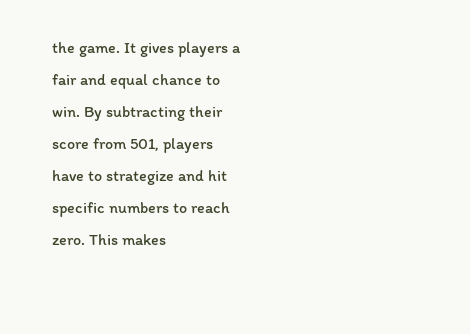the game. It gives players a fair and equal chance to win. By subtracting their score from 501, players have to strategize and hit specific numbers to reach zero. This makes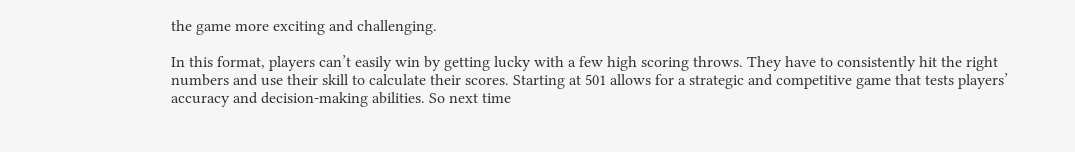the game more exciting and challenging.

In this format, players can’t easily win by getting lucky with a few high scoring throws. They have to consistently hit the right numbers and use their skill to calculate their scores. Starting at 501 allows for a strategic and competitive game that tests players’ accuracy and decision-making abilities. So next time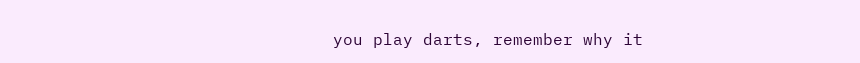you play darts, remember why it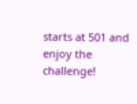starts at 501 and enjoy the challenge!